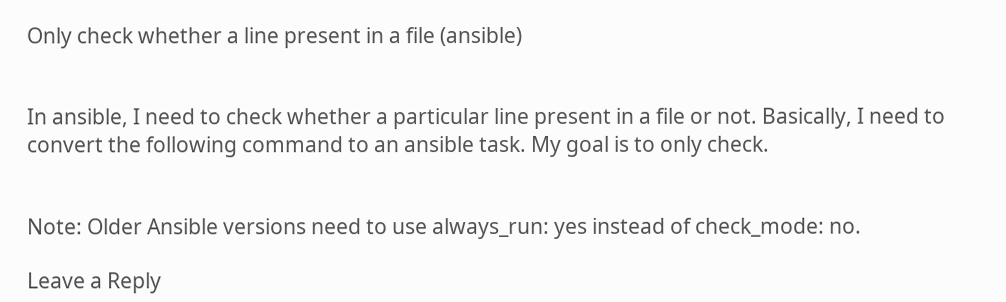Only check whether a line present in a file (ansible)


In ansible, I need to check whether a particular line present in a file or not. Basically, I need to convert the following command to an ansible task. My goal is to only check.


Note: Older Ansible versions need to use always_run: yes instead of check_mode: no.

Leave a Reply